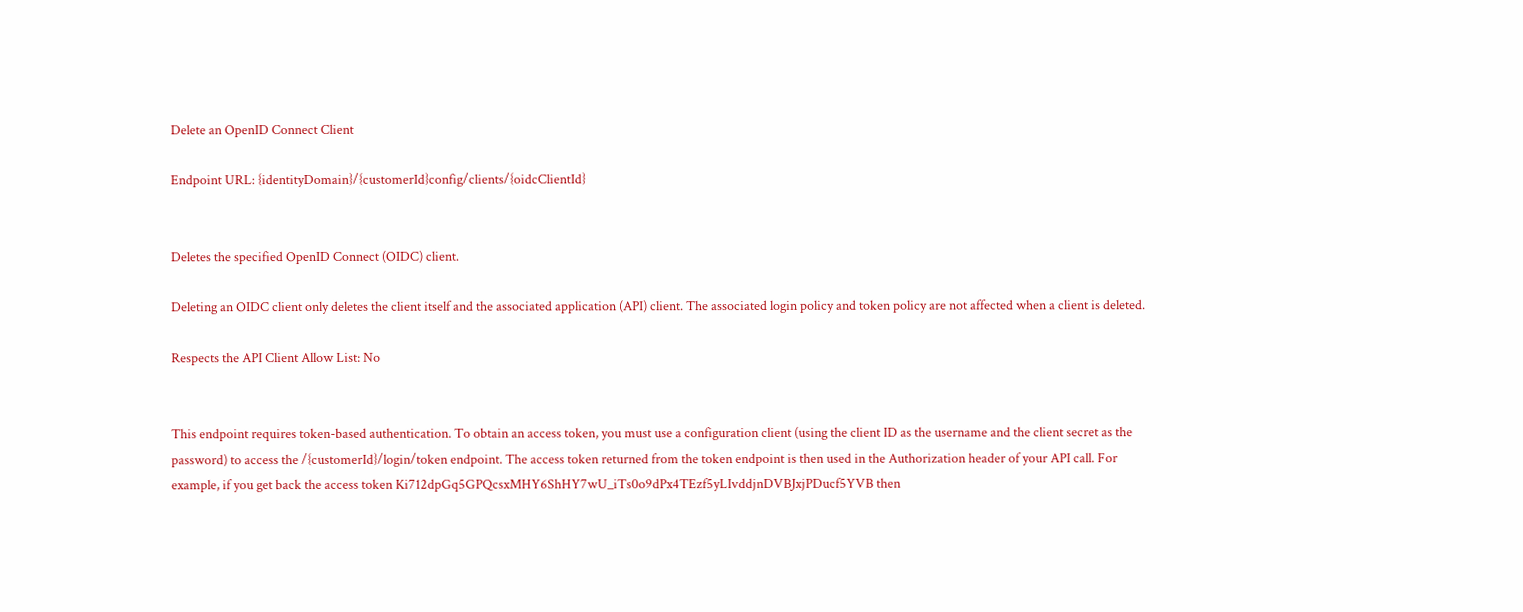Delete an OpenID Connect Client

Endpoint URL: {identityDomain}/{customerId}config/clients/{oidcClientId}


Deletes the specified OpenID Connect (OIDC) client.

Deleting an OIDC client only deletes the client itself and the associated application (API) client. The associated login policy and token policy are not affected when a client is deleted.

Respects the API Client Allow List: No


This endpoint requires token-based authentication. To obtain an access token, you must use a configuration client (using the client ID as the username and the client secret as the password) to access the /{customerId}/login/token endpoint. The access token returned from the token endpoint is then used in the Authorization header of your API call. For example, if you get back the access token Ki712dpGq5GPQcsxMHY6ShHY7wU_iTs0o9dPx4TEzf5yLIvddjnDVBJxjPDucf5YVB then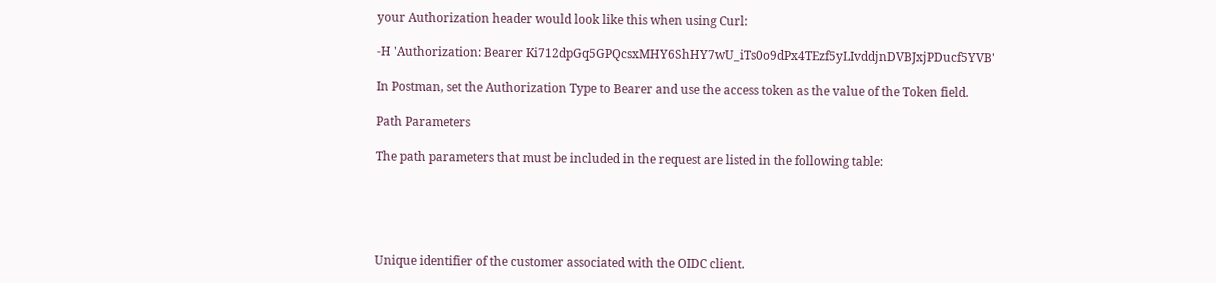your Authorization header would look like this when using Curl:

-H 'Authorization: Bearer Ki712dpGq5GPQcsxMHY6ShHY7wU_iTs0o9dPx4TEzf5yLIvddjnDVBJxjPDucf5YVB'

In Postman, set the Authorization Type to Bearer and use the access token as the value of the Token field.

Path Parameters

The path parameters that must be included in the request are listed in the following table:





Unique identifier of the customer associated with the OIDC client.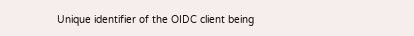Unique identifier of the OIDC client being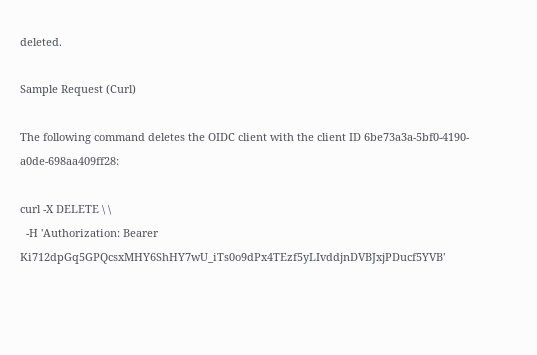deleted.

Sample Request (Curl)

The following command deletes the OIDC client with the client ID 6be73a3a-5bf0-4190-a0de-698aa409ff28:

curl -X DELETE \ \
  -H 'Authorization: Bearer Ki712dpGq5GPQcsxMHY6ShHY7wU_iTs0o9dPx4TEzf5yLIvddjnDVBJxjPDucf5YVB'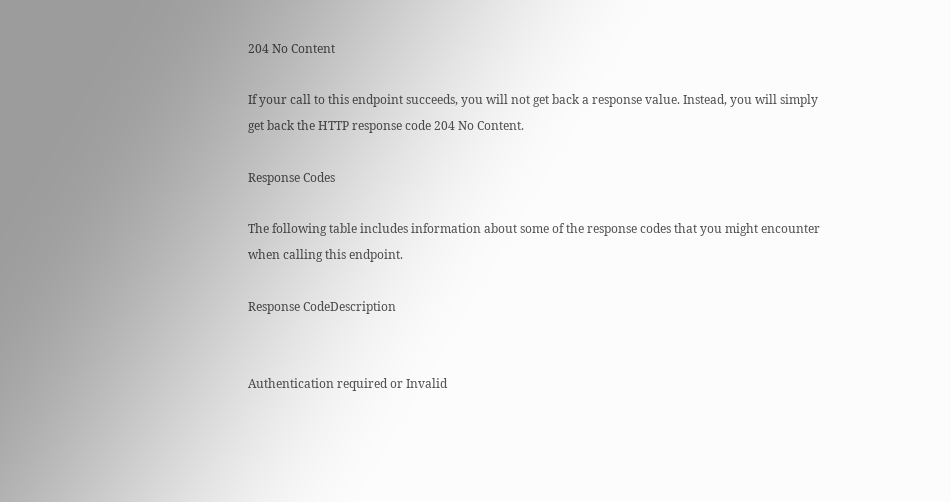204 No Content

If your call to this endpoint succeeds, you will not get back a response value. Instead, you will simply get back the HTTP response code 204 No Content.

Response Codes

The following table includes information about some of the response codes that you might encounter when calling this endpoint.

Response CodeDescription


Authentication required or Invalid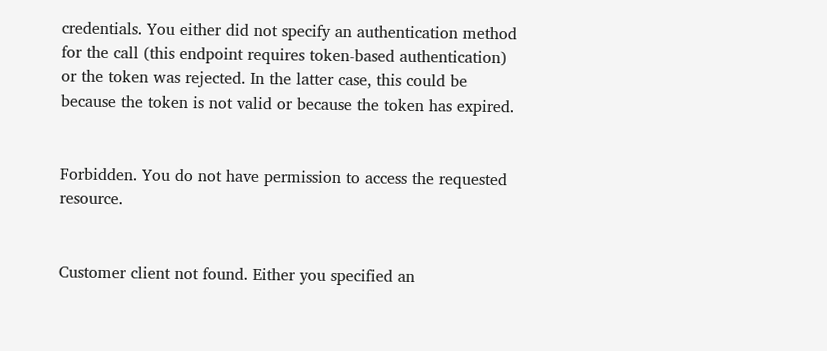credentials. You either did not specify an authentication method for the call (this endpoint requires token-based authentication) or the token was rejected. In the latter case, this could be because the token is not valid or because the token has expired.


Forbidden. You do not have permission to access the requested resource.


Customer client not found. Either you specified an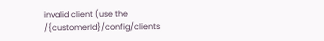invalid client (use the /{customerId}/config/clients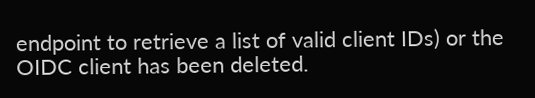endpoint to retrieve a list of valid client IDs) or the OIDC client has been deleted.